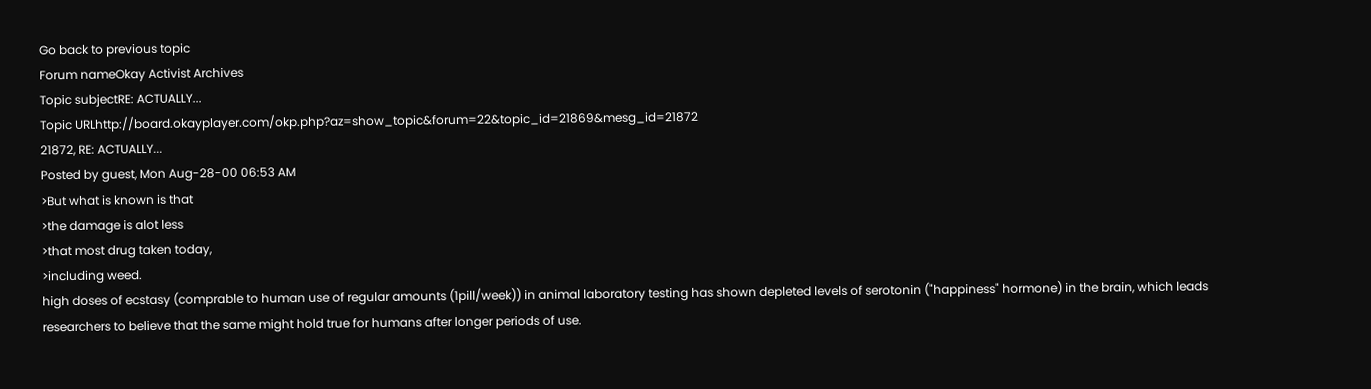Go back to previous topic
Forum nameOkay Activist Archives
Topic subjectRE: ACTUALLY...
Topic URLhttp://board.okayplayer.com/okp.php?az=show_topic&forum=22&topic_id=21869&mesg_id=21872
21872, RE: ACTUALLY...
Posted by guest, Mon Aug-28-00 06:53 AM
>But what is known is that
>the damage is alot less
>that most drug taken today,
>including weed.
high doses of ecstasy (comprable to human use of regular amounts (1pill/week)) in animal laboratory testing has shown depleted levels of serotonin ("happiness" hormone) in the brain, which leads researchers to believe that the same might hold true for humans after longer periods of use.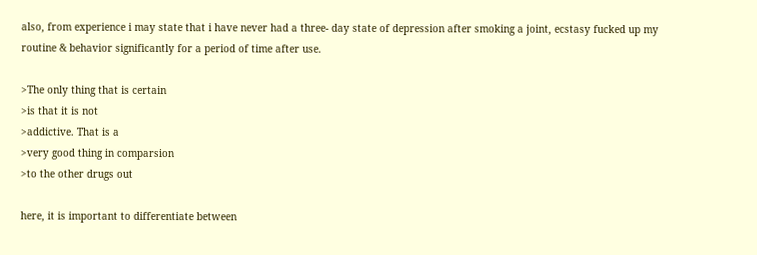also, from experience i may state that i have never had a three- day state of depression after smoking a joint, ecstasy fucked up my routine & behavior significantly for a period of time after use.

>The only thing that is certain
>is that it is not
>addictive. That is a
>very good thing in comparsion
>to the other drugs out

here, it is important to differentiate between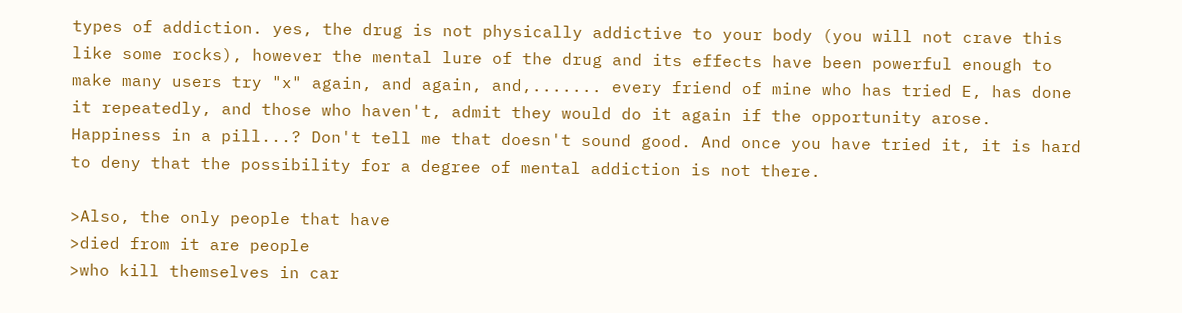types of addiction. yes, the drug is not physically addictive to your body (you will not crave this like some rocks), however the mental lure of the drug and its effects have been powerful enough to make many users try "x" again, and again, and,....... every friend of mine who has tried E, has done it repeatedly, and those who haven't, admit they would do it again if the opportunity arose. Happiness in a pill...? Don't tell me that doesn't sound good. And once you have tried it, it is hard to deny that the possibility for a degree of mental addiction is not there.

>Also, the only people that have
>died from it are people
>who kill themselves in car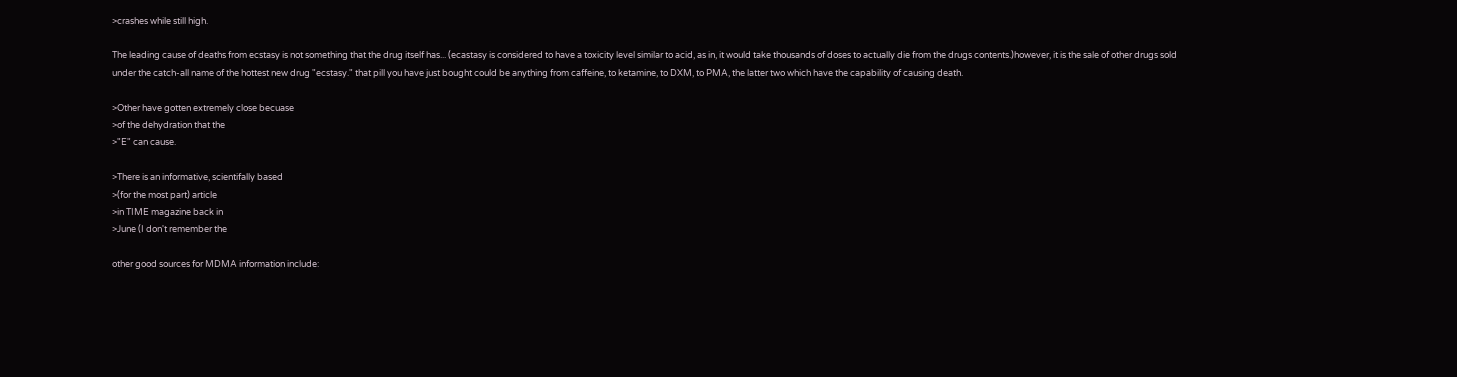>crashes while still high.

The leading cause of deaths from ecstasy is not something that the drug itself has... (ecastasy is considered to have a toxicity level similar to acid, as in, it would take thousands of doses to actually die from the drugs contents.)however, it is the sale of other drugs sold under the catch-all name of the hottest new drug "ecstasy." that pill you have just bought could be anything from caffeine, to ketamine, to DXM, to PMA, the latter two which have the capability of causing death.

>Other have gotten extremely close becuase
>of the dehydration that the
>"E" can cause.

>There is an informative, scientifally based
>(for the most part) article
>in TIME magazine back in
>June (I don't remember the

other good sources for MDMA information include: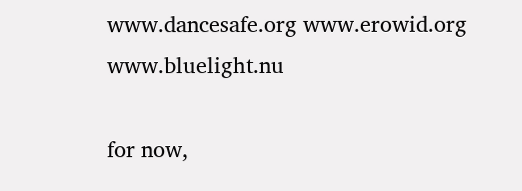www.dancesafe.org www.erowid.org www.bluelight.nu

for now,